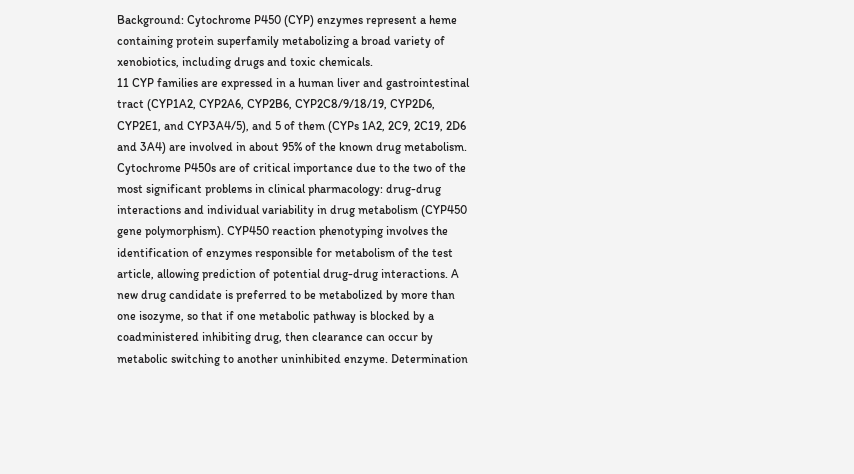Background: Cytochrome P450 (CYP) enzymes represent a heme containing protein superfamily metabolizing a broad variety of xenobiotics, including drugs and toxic chemicals.
11 CYP families are expressed in a human liver and gastrointestinal tract (CYP1A2, CYP2A6, CYP2B6, CYP2C8/9/18/19, CYP2D6, CYP2E1, and CYP3A4/5), and 5 of them (CYPs 1A2, 2C9, 2C19, 2D6 and 3A4) are involved in about 95% of the known drug metabolism. Cytochrome P450s are of critical importance due to the two of the most significant problems in clinical pharmacology: drug-drug interactions and individual variability in drug metabolism (CYP450 gene polymorphism). CYP450 reaction phenotyping involves the identification of enzymes responsible for metabolism of the test article, allowing prediction of potential drug-drug interactions. A new drug candidate is preferred to be metabolized by more than one isozyme, so that if one metabolic pathway is blocked by a coadministered inhibiting drug, then clearance can occur by metabolic switching to another uninhibited enzyme. Determination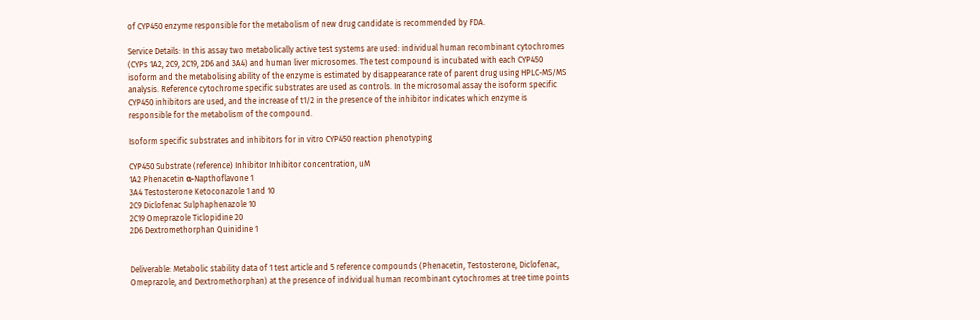of CYP450 enzyme responsible for the metabolism of new drug candidate is recommended by FDA.

Service Details: In this assay two metabolically active test systems are used: individual human recombinant cytochromes (CYPs 1A2, 2C9, 2C19, 2D6 and 3A4) and human liver microsomes. The test compound is incubated with each CYP450 isoform and the metabolising ability of the enzyme is estimated by disappearance rate of parent drug using HPLC-MS/MS analysis. Reference cytochrome specific substrates are used as controls. In the microsomal assay the isoform specific CYP450 inhibitors are used, and the increase of t1/2 in the presence of the inhibitor indicates which enzyme is responsible for the metabolism of the compound.

Isoform specific substrates and inhibitors for in vitro CYP450 reaction phenotyping

CYP450 Substrate (reference) Inhibitor Inhibitor concentration, uM
1A2 Phenacetin α-Napthoflavone 1
3A4 Testosterone Ketoconazole 1 and 10
2C9 Diclofenac Sulphaphenazole 10
2C19 Omeprazole Ticlopidine 20
2D6 Dextromethorphan Quinidine 1


Deliverable: Metabolic stability data of 1 test article and 5 reference compounds (Phenacetin, Testosterone, Diclofenac, Omeprazole, and Dextromethorphan) at the presence of individual human recombinant cytochromes at tree time points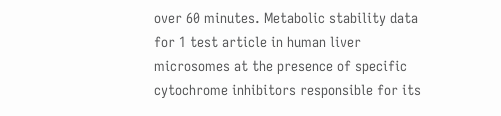over 60 minutes. Metabolic stability data for 1 test article in human liver microsomes at the presence of specific cytochrome inhibitors responsible for its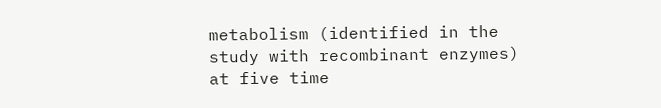metabolism (identified in the study with recombinant enzymes) at five time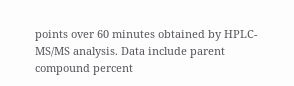points over 60 minutes obtained by HPLC-MS/MS analysis. Data include parent compound percent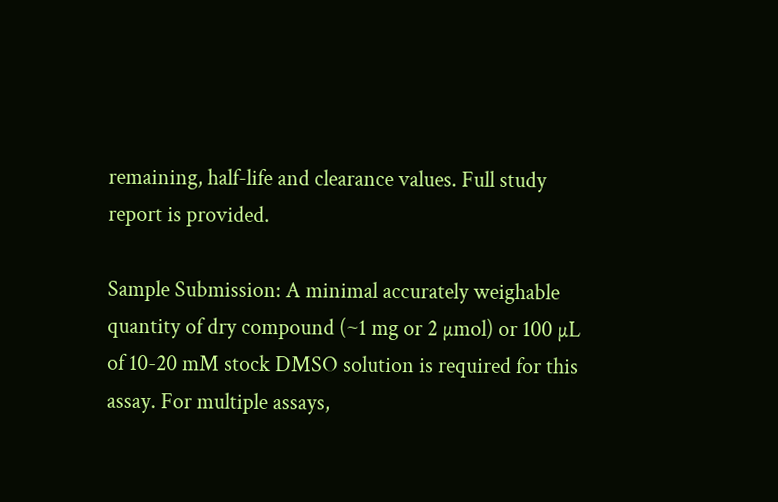remaining, half-life and clearance values. Full study report is provided.

Sample Submission: A minimal accurately weighable quantity of dry compound (~1 mg or 2 µmol) or 100 µL of 10-20 mM stock DMSO solution is required for this assay. For multiple assays,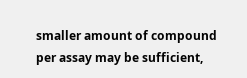smaller amount of compound per assay may be sufficient,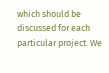which should be discussed for each particular project. We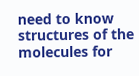need to know structures of the molecules for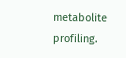metabolite profiling.